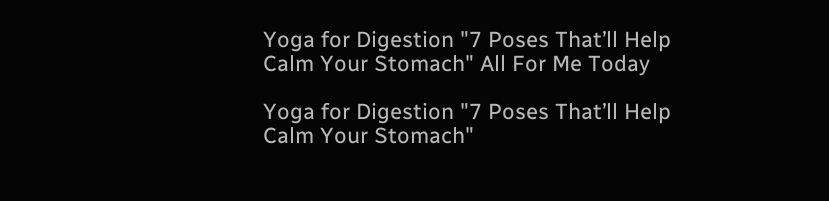Yoga for Digestion "7 Poses That’ll Help Calm Your Stomach" All For Me Today

Yoga for Digestion "7 Poses That’ll Help Calm Your Stomach"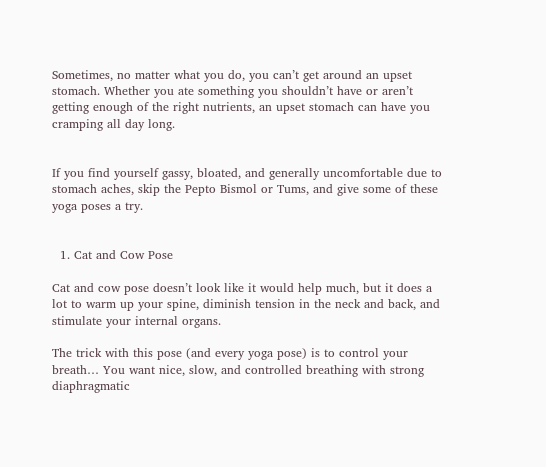Sometimes, no matter what you do, you can’t get around an upset stomach. Whether you ate something you shouldn’t have or aren’t getting enough of the right nutrients, an upset stomach can have you cramping all day long.


If you find yourself gassy, bloated, and generally uncomfortable due to stomach aches, skip the Pepto Bismol or Tums, and give some of these yoga poses a try.


  1. Cat and Cow Pose

Cat and cow pose doesn’t look like it would help much, but it does a lot to warm up your spine, diminish tension in the neck and back, and stimulate your internal organs.

The trick with this pose (and every yoga pose) is to control your breath… You want nice, slow, and controlled breathing with strong diaphragmatic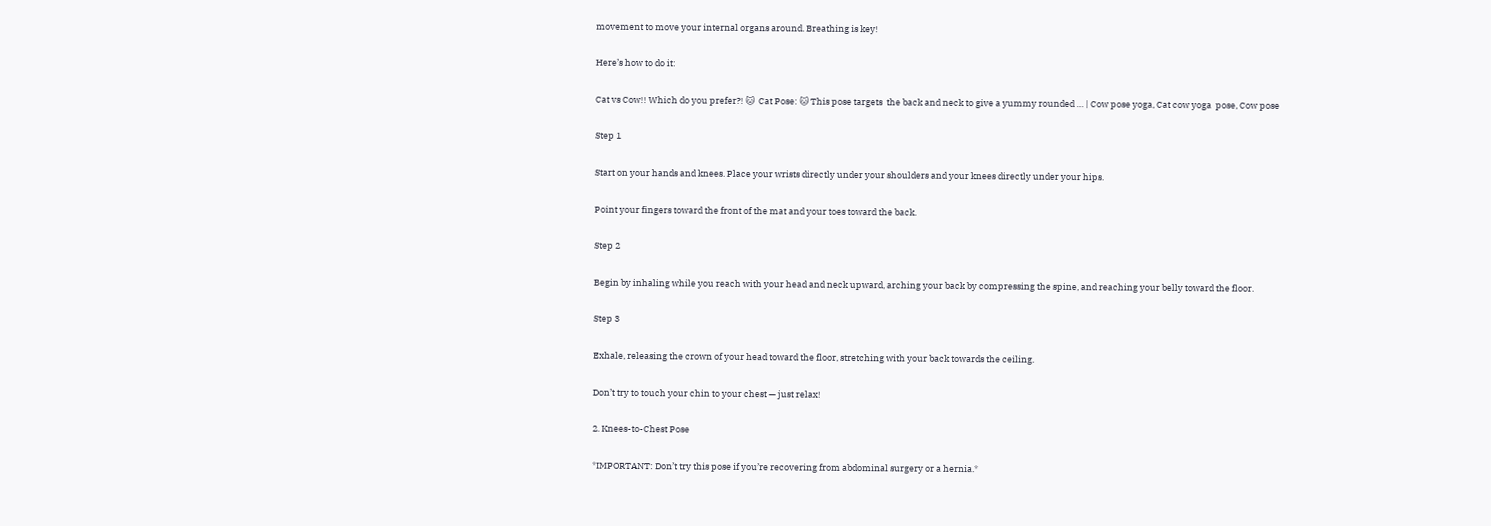movement to move your internal organs around. Breathing is key!

Here’s how to do it:

Cat vs Cow!! Which do you prefer?! 🐱  Cat Pose: 🐱 This pose targets  the back and neck to give a yummy rounded … | Cow pose yoga, Cat cow yoga  pose, Cow pose

Step 1

Start on your hands and knees. Place your wrists directly under your shoulders and your knees directly under your hips.

Point your fingers toward the front of the mat and your toes toward the back.

Step 2

Begin by inhaling while you reach with your head and neck upward, arching your back by compressing the spine, and reaching your belly toward the floor.

Step 3

Exhale, releasing the crown of your head toward the floor, stretching with your back towards the ceiling.

Don’t try to touch your chin to your chest — just relax!

2. Knees-to-Chest Pose

*IMPORTANT: Don’t try this pose if you’re recovering from abdominal surgery or a hernia.*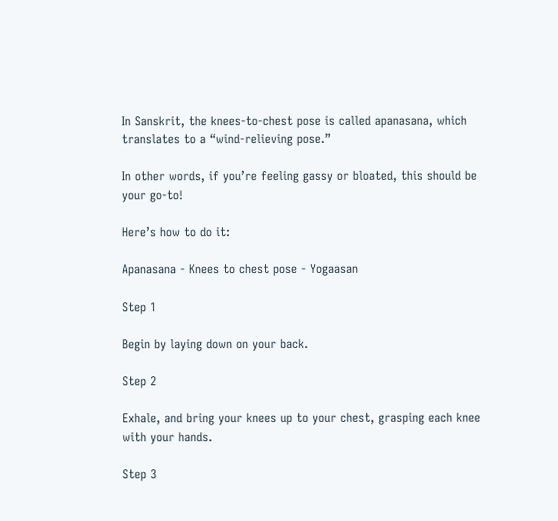In Sanskrit, the knees-to-chest pose is called apanasana, which translates to a “wind-relieving pose.”

In other words, if you’re feeling gassy or bloated, this should be your go-to!

Here’s how to do it:

Apanasana - Knees to chest pose - Yogaasan

Step 1

Begin by laying down on your back.

Step 2

Exhale, and bring your knees up to your chest, grasping each knee with your hands.

Step 3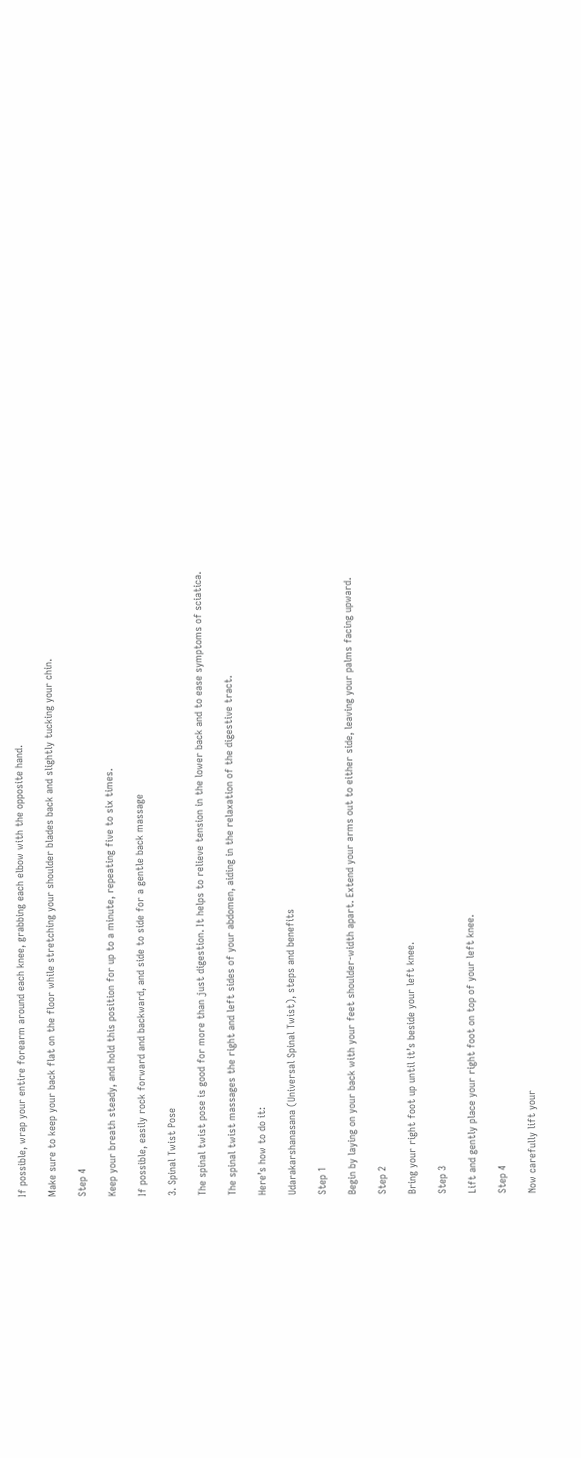If possible, wrap your entire forearm around each knee, grabbing each elbow with the opposite hand.

Make sure to keep your back flat on the floor while stretching your shoulder blades back and slightly tucking your chin.

Step 4

Keep your breath steady, and hold this position for up to a minute, repeating five to six times.

If possible, easily rock forward and backward, and side to side for a gentle back massage

3. Spinal Twist Pose

The spinal twist pose is good for more than just digestion. It helps to relieve tension in the lower back and to ease symptoms of sciatica.

The spinal twist massages the right and left sides of your abdomen, aiding in the relaxation of the digestive tract.

Here’s how to do it:

Udarakarshanasana (Universal Spinal Twist), steps and benefits

Step 1

Begin by laying on your back with your feet shoulder-width apart. Extend your arms out to either side, leaving your palms facing upward.

Step 2

Bring your right foot up until it’s beside your left knee.

Step 3

Lift and gently place your right foot on top of your left knee.

Step 4

Now carefully lift your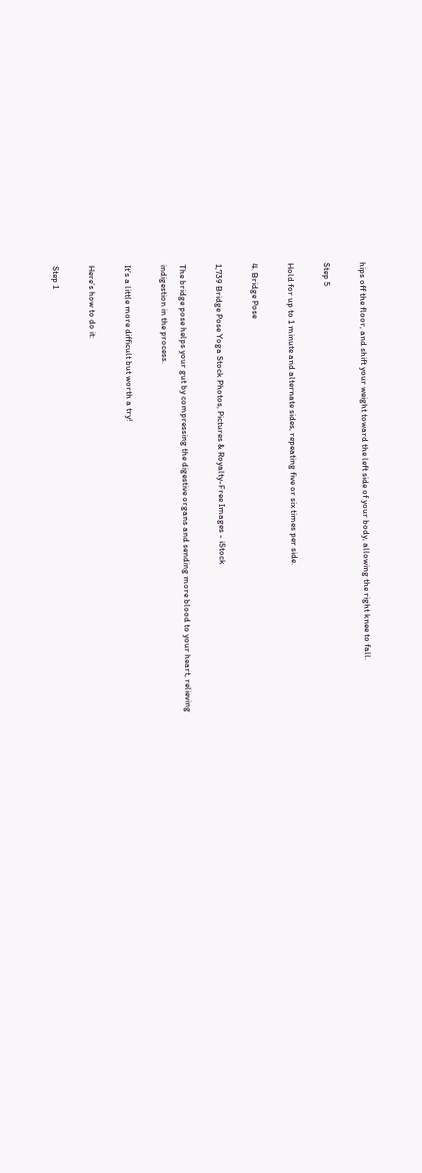hips off the floor, and shift your weight toward the left side of your body, allowing the right knee to fall.

Step 5

Hold for up to 1 minute and alternate sides, repeating five or six times per side.

4. Bridge Pose

1,739 Bridge Pose Yoga Stock Photos, Pictures & Royalty-Free Images - iStock

The bridge pose helps your gut by compressing the digestive organs and sending more blood to your heart, relieving indigestion in the process.

It’s a little more difficult but worth a try!

Here’s how to do it:

Step 1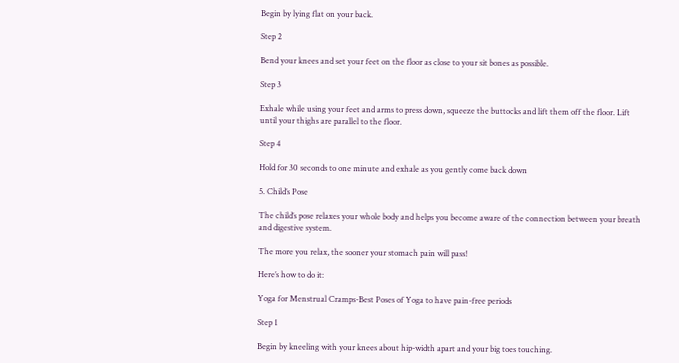Begin by lying flat on your back.

Step 2

Bend your knees and set your feet on the floor as close to your sit bones as possible.

Step 3

Exhale while using your feet and arms to press down, squeeze the buttocks and lift them off the floor. Lift until your thighs are parallel to the floor.

Step 4

Hold for 30 seconds to one minute and exhale as you gently come back down

5. Child’s Pose

The child’s pose relaxes your whole body and helps you become aware of the connection between your breath and digestive system.

The more you relax, the sooner your stomach pain will pass!

Here’s how to do it:

Yoga for Menstrual Cramps-Best Poses of Yoga to have pain-free periods

Step 1

Begin by kneeling with your knees about hip-width apart and your big toes touching.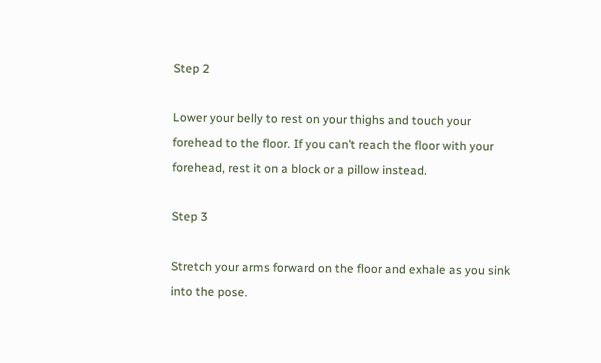Step 2

Lower your belly to rest on your thighs and touch your forehead to the floor. If you can’t reach the floor with your forehead, rest it on a block or a pillow instead.

Step 3

Stretch your arms forward on the floor and exhale as you sink into the pose.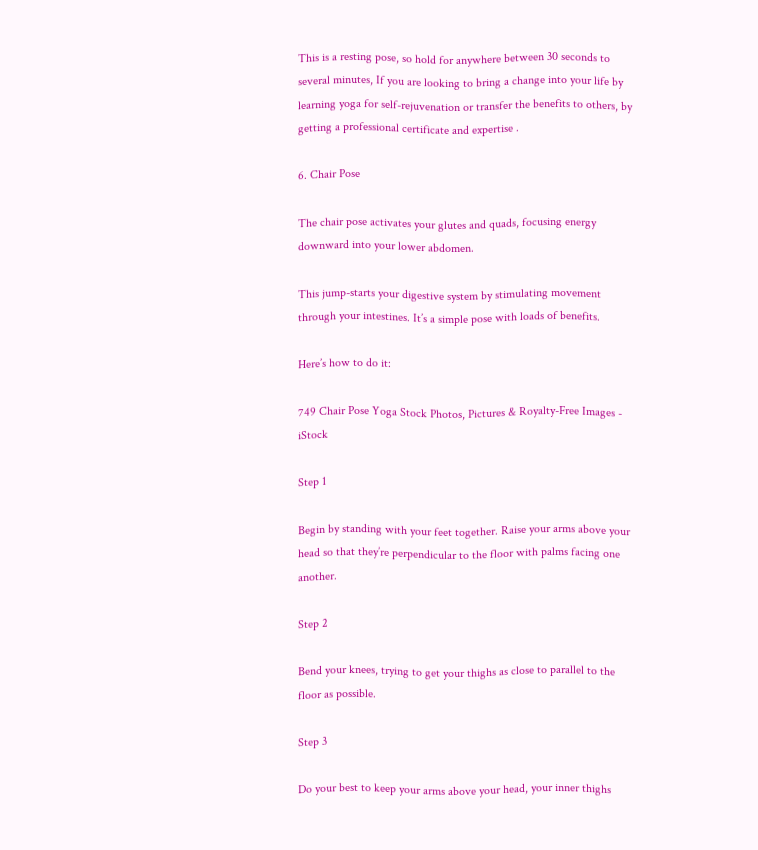This is a resting pose, so hold for anywhere between 30 seconds to several minutes, If you are looking to bring a change into your life by learning yoga for self-rejuvenation or transfer the benefits to others, by getting a professional certificate and expertise .

6. Chair Pose

The chair pose activates your glutes and quads, focusing energy downward into your lower abdomen.

This jump-starts your digestive system by stimulating movement through your intestines. It’s a simple pose with loads of benefits.

Here’s how to do it:

749 Chair Pose Yoga Stock Photos, Pictures & Royalty-Free Images - iStock

Step 1

Begin by standing with your feet together. Raise your arms above your head so that they’re perpendicular to the floor with palms facing one another.

Step 2

Bend your knees, trying to get your thighs as close to parallel to the floor as possible.

Step 3

Do your best to keep your arms above your head, your inner thighs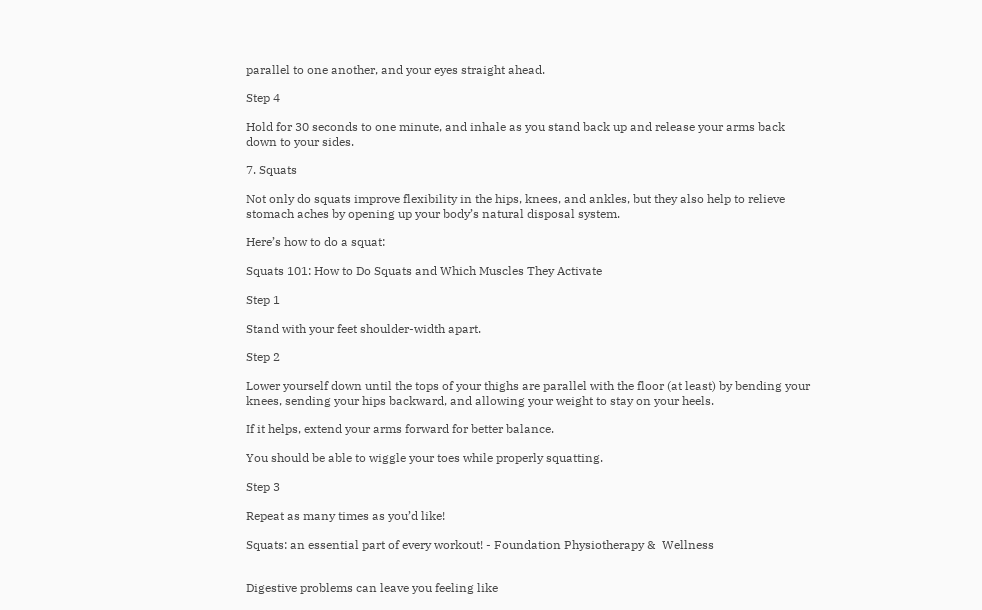parallel to one another, and your eyes straight ahead.

Step 4

Hold for 30 seconds to one minute, and inhale as you stand back up and release your arms back down to your sides.

7. Squats

Not only do squats improve flexibility in the hips, knees, and ankles, but they also help to relieve stomach aches by opening up your body’s natural disposal system.

Here’s how to do a squat:

Squats 101: How to Do Squats and Which Muscles They Activate

Step 1

Stand with your feet shoulder-width apart.

Step 2

Lower yourself down until the tops of your thighs are parallel with the floor (at least) by bending your knees, sending your hips backward, and allowing your weight to stay on your heels.

If it helps, extend your arms forward for better balance.

You should be able to wiggle your toes while properly squatting.

Step 3

Repeat as many times as you’d like!

Squats: an essential part of every workout! - Foundation Physiotherapy &  Wellness


Digestive problems can leave you feeling like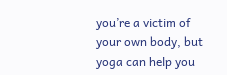you’re a victim of your own body, but yoga can help you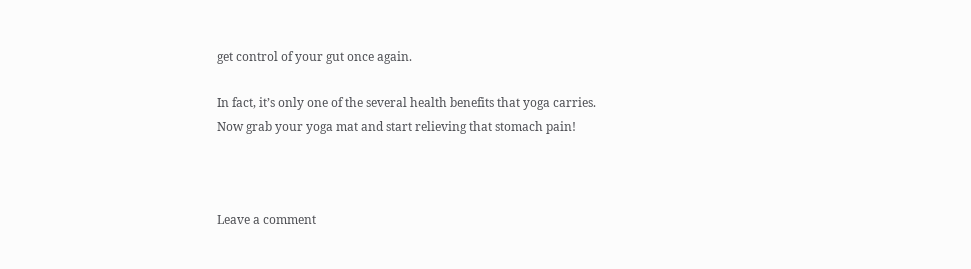get control of your gut once again.

In fact, it’s only one of the several health benefits that yoga carries.
Now grab your yoga mat and start relieving that stomach pain!



Leave a comment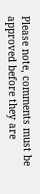Please note, comments must be approved before they are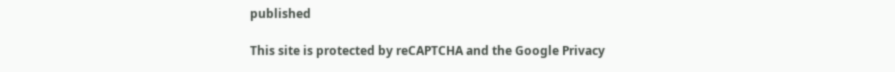published

This site is protected by reCAPTCHA and the Google Privacy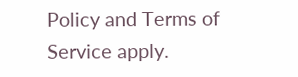Policy and Terms of Service apply.